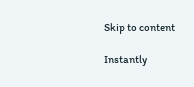Skip to content

Instantly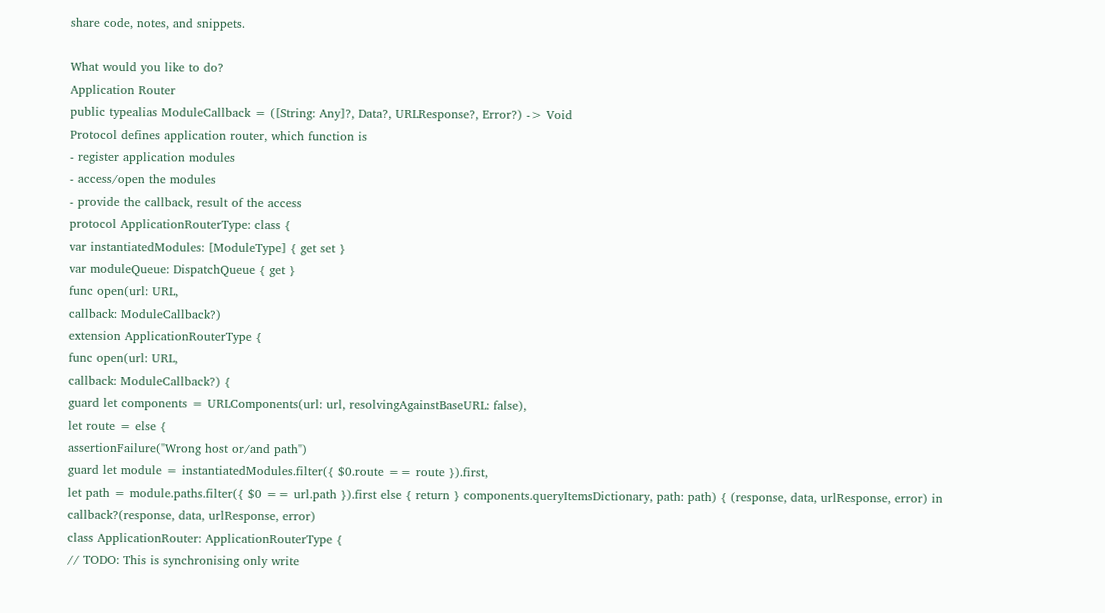share code, notes, and snippets.

What would you like to do?
Application Router
public typealias ModuleCallback = ([String: Any]?, Data?, URLResponse?, Error?) -> Void
Protocol defines application router, which function is
- register application modules
- access/open the modules
- provide the callback, result of the access
protocol ApplicationRouterType: class {
var instantiatedModules: [ModuleType] { get set }
var moduleQueue: DispatchQueue { get }
func open(url: URL,
callback: ModuleCallback?)
extension ApplicationRouterType {
func open(url: URL,
callback: ModuleCallback?) {
guard let components = URLComponents(url: url, resolvingAgainstBaseURL: false),
let route = else {
assertionFailure("Wrong host or/and path")
guard let module = instantiatedModules.filter({ $0.route == route }).first,
let path = module.paths.filter({ $0 == url.path }).first else { return } components.queryItemsDictionary, path: path) { (response, data, urlResponse, error) in
callback?(response, data, urlResponse, error)
class ApplicationRouter: ApplicationRouterType {
// TODO: This is synchronising only write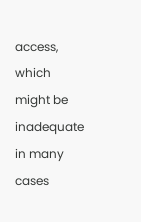access, which might be inadequate in many cases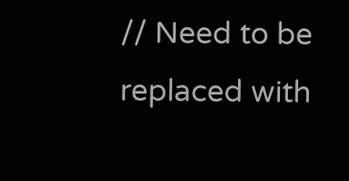// Need to be replaced with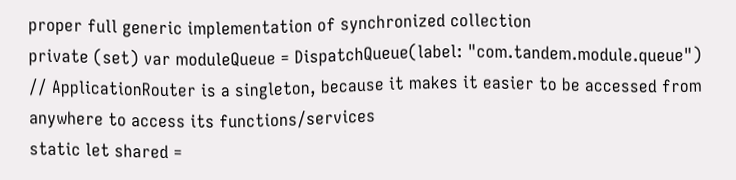proper full generic implementation of synchronized collection
private (set) var moduleQueue = DispatchQueue(label: "com.tandem.module.queue")
// ApplicationRouter is a singleton, because it makes it easier to be accessed from anywhere to access its functions/services
static let shared =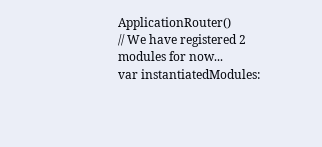ApplicationRouter()
// We have registered 2 modules for now...
var instantiatedModules: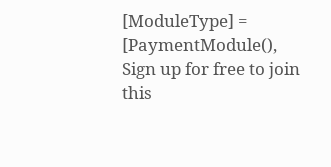[ModuleType] = [PaymentModule(),
Sign up for free to join this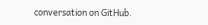conversation on GitHub.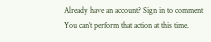Already have an account? Sign in to comment
You can’t perform that action at this time.